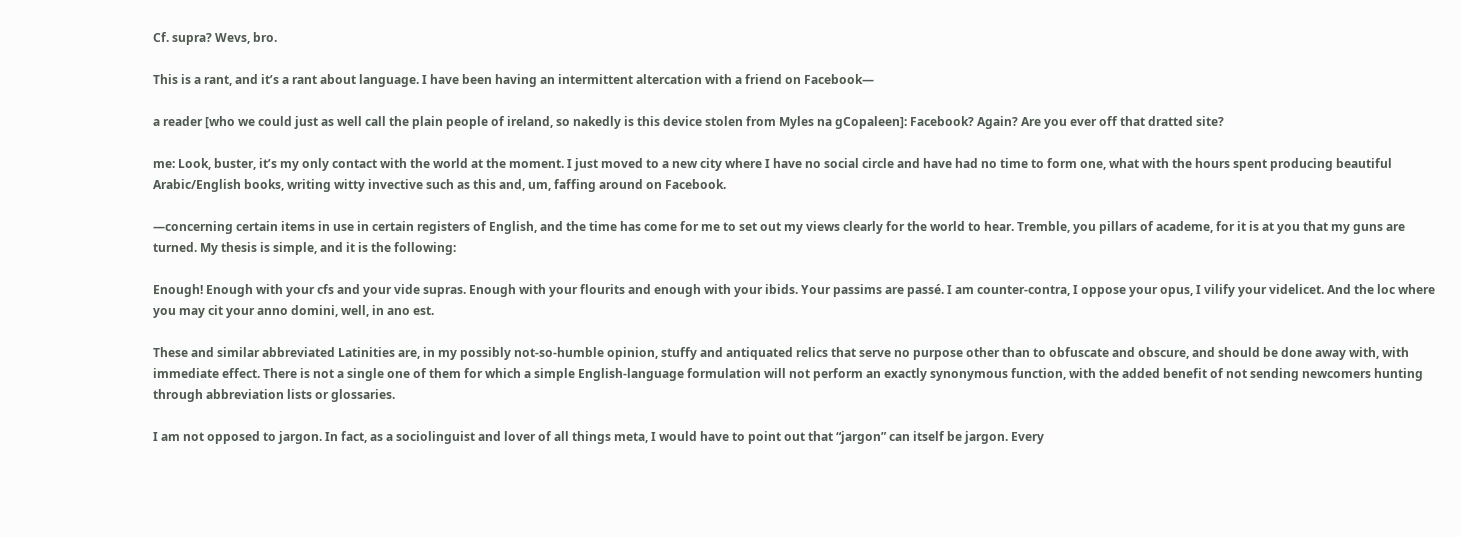Cf. supra? Wevs, bro.

This is a rant, and it’s a rant about language. I have been having an intermittent altercation with a friend on Facebook—

a reader [who we could just as well call the plain people of ireland, so nakedly is this device stolen from Myles na gCopaleen]: Facebook? Again? Are you ever off that dratted site?

me: Look, buster, it’s my only contact with the world at the moment. I just moved to a new city where I have no social circle and have had no time to form one, what with the hours spent producing beautiful Arabic/English books, writing witty invective such as this and, um, faffing around on Facebook.

—concerning certain items in use in certain registers of English, and the time has come for me to set out my views clearly for the world to hear. Tremble, you pillars of academe, for it is at you that my guns are turned. My thesis is simple, and it is the following:

Enough! Enough with your cfs and your vide supras. Enough with your flourits and enough with your ibids. Your passims are passé. I am counter-contra, I oppose your opus, I vilify your videlicet. And the loc where you may cit your anno domini, well, in ano est.

These and similar abbreviated Latinities are, in my possibly not-so-humble opinion, stuffy and antiquated relics that serve no purpose other than to obfuscate and obscure, and should be done away with, with immediate effect. There is not a single one of them for which a simple English-language formulation will not perform an exactly synonymous function, with the added benefit of not sending newcomers hunting through abbreviation lists or glossaries.

I am not opposed to jargon. In fact, as a sociolinguist and lover of all things meta, I would have to point out that “jargon” can itself be jargon. Every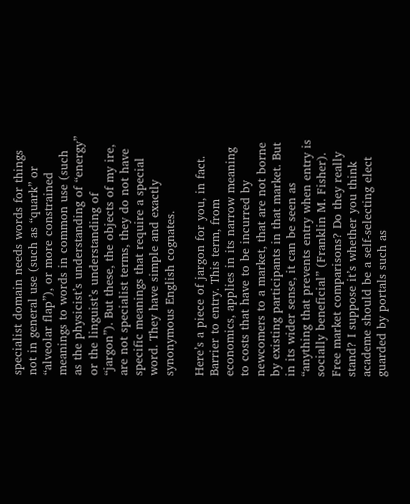specialist domain needs words for things not in general use (such as “quark” or “alveolar flap”), or more constrained meanings to words in common use (such as the physicist’s understanding of “energy” or the linguist’s understanding of “jargon”). But these, the objects of my ire, are not specialist terms, they do not have specific meanings that require a special word. They have simple and exactly synonymous English cognates.

Here’s a piece of jargon for you, in fact. Barrier to entry. This term, from economics, applies in its narrow meaning to costs that have to be incurred by newcomers to a market, that are not borne by existing participants in that market. But in its wider sense, it can be seen as “anything that prevents entry when entry is socially beneficial” (Franklin M. Fisher). Free market comparisons? Do they really stand? I suppose it’s whether you think academe should be a self-selecting elect guarded by portals such as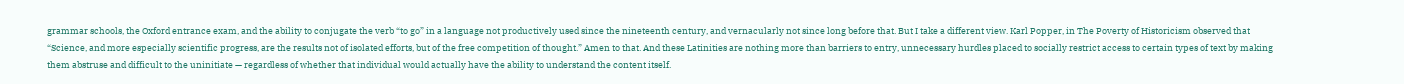grammar schools, the Oxford entrance exam, and the ability to conjugate the verb “to go” in a language not productively used since the nineteenth century, and vernacularly not since long before that. But I take a different view. Karl Popper, in The Poverty of Historicism observed that “Science, and more especially scientific progress, are the results not of isolated efforts, but of the free competition of thought.” Amen to that. And these Latinities are nothing more than barriers to entry, unnecessary hurdles placed to socially restrict access to certain types of text by making them abstruse and difficult to the uninitiate — regardless of whether that individual would actually have the ability to understand the content itself.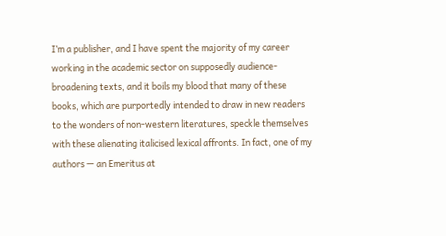I’m a publisher, and I have spent the majority of my career working in the academic sector on supposedly audience-broadening texts, and it boils my blood that many of these books, which are purportedly intended to draw in new readers to the wonders of non-western literatures, speckle themselves with these alienating italicised lexical affronts. In fact, one of my authors — an Emeritus at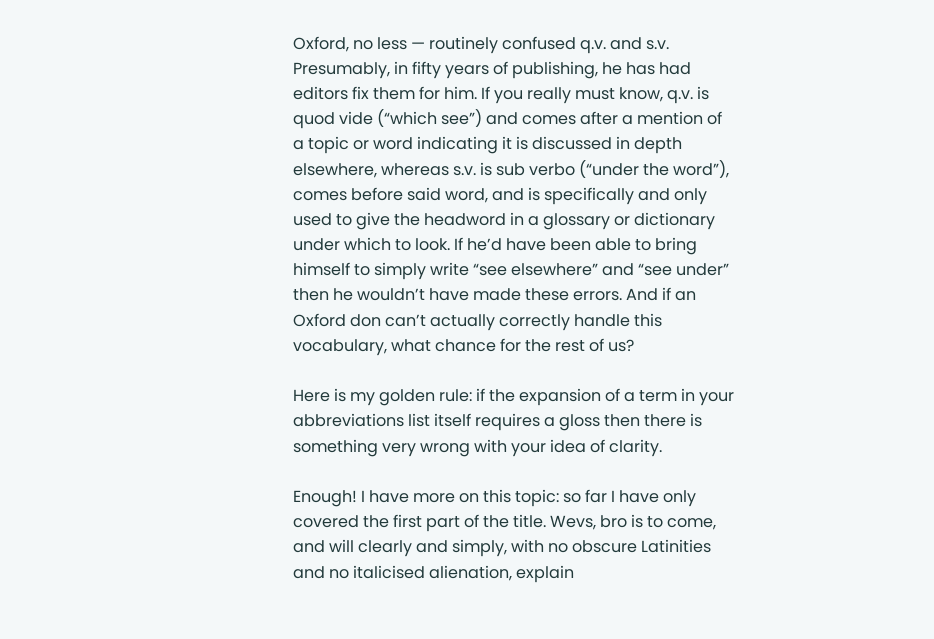Oxford, no less — routinely confused q.v. and s.v. Presumably, in fifty years of publishing, he has had editors fix them for him. If you really must know, q.v. is quod vide (“which see”) and comes after a mention of a topic or word indicating it is discussed in depth elsewhere, whereas s.v. is sub verbo (“under the word”), comes before said word, and is specifically and only used to give the headword in a glossary or dictionary under which to look. If he’d have been able to bring himself to simply write “see elsewhere” and “see under” then he wouldn’t have made these errors. And if an Oxford don can’t actually correctly handle this vocabulary, what chance for the rest of us?

Here is my golden rule: if the expansion of a term in your abbreviations list itself requires a gloss then there is something very wrong with your idea of clarity.

Enough! I have more on this topic: so far I have only covered the first part of the title. Wevs, bro is to come, and will clearly and simply, with no obscure Latinities and no italicised alienation, explain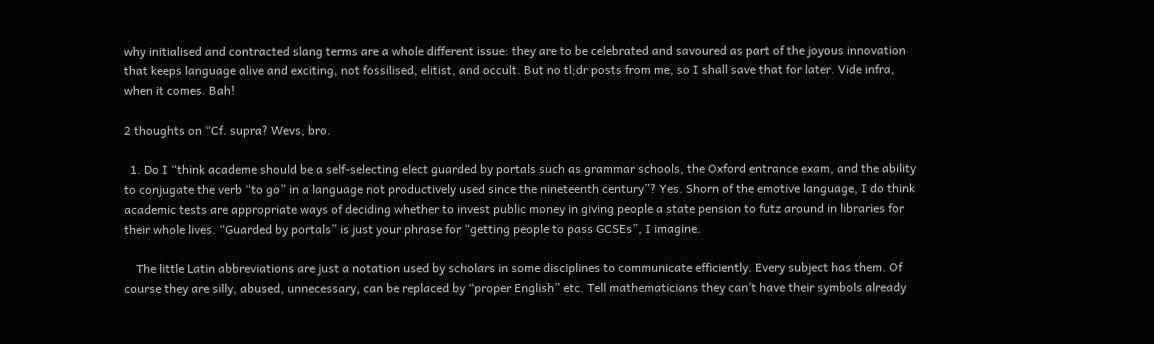why initialised and contracted slang terms are a whole different issue: they are to be celebrated and savoured as part of the joyous innovation that keeps language alive and exciting, not fossilised, elitist, and occult. But no tl;dr posts from me, so I shall save that for later. Vide infra, when it comes. Bah!

2 thoughts on “Cf. supra? Wevs, bro.

  1. Do I “think academe should be a self-selecting elect guarded by portals such as grammar schools, the Oxford entrance exam, and the ability to conjugate the verb “to go” in a language not productively used since the nineteenth century”? Yes. Shorn of the emotive language, I do think academic tests are appropriate ways of deciding whether to invest public money in giving people a state pension to futz around in libraries for their whole lives. “Guarded by portals” is just your phrase for “getting people to pass GCSEs”, I imagine.

    The little Latin abbreviations are just a notation used by scholars in some disciplines to communicate efficiently. Every subject has them. Of course they are silly, abused, unnecessary, can be replaced by “proper English” etc. Tell mathematicians they can’t have their symbols already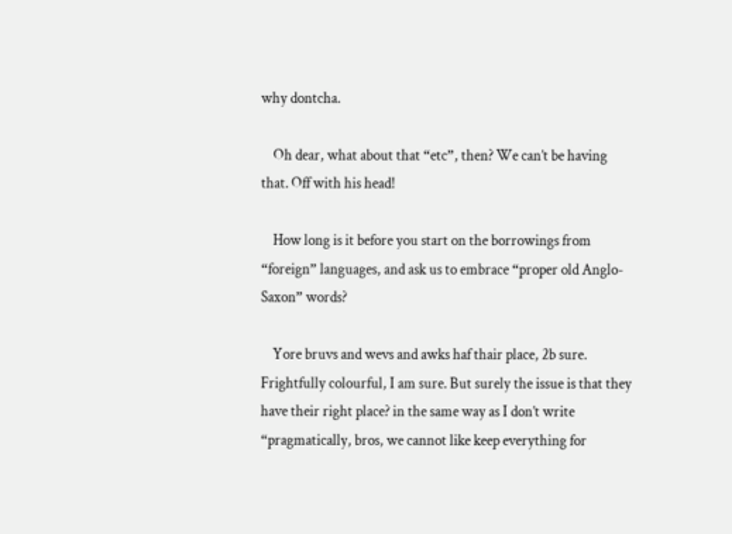why dontcha.

    Oh dear, what about that “etc”, then? We can’t be having that. Off with his head!

    How long is it before you start on the borrowings from “foreign” languages, and ask us to embrace “proper old Anglo-Saxon” words?

    Yore bruvs and wevs and awks haf thair place, 2b sure. Frightfully colourful, I am sure. But surely the issue is that they have their right place? in the same way as I don’t write “pragmatically, bros, we cannot like keep everything for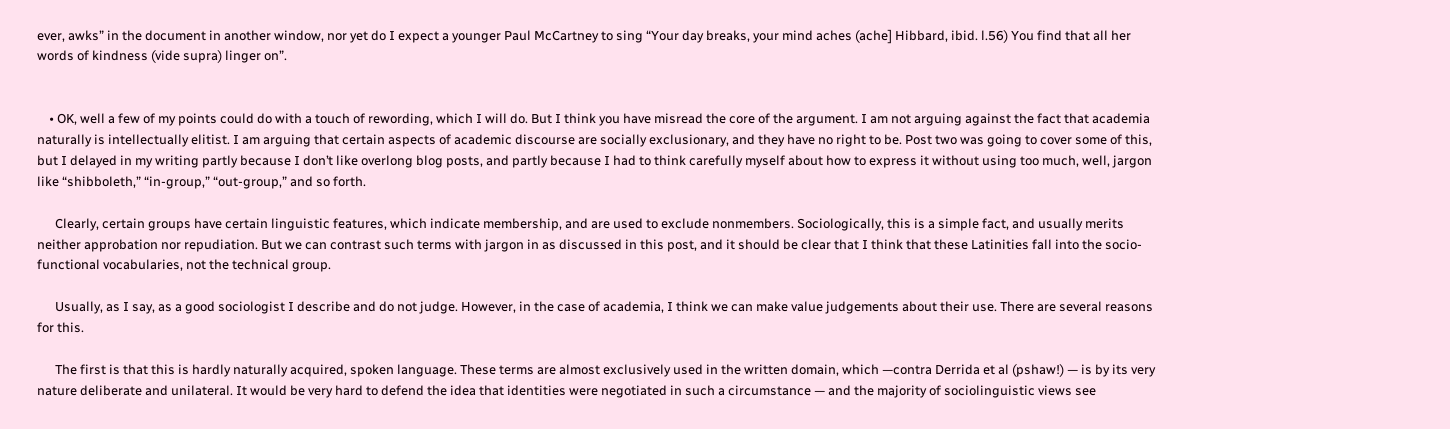ever, awks” in the document in another window, nor yet do I expect a younger Paul McCartney to sing “Your day breaks, your mind aches (ache] Hibbard, ibid. l.56) You find that all her words of kindness (vide supra) linger on”.


    • OK, well a few of my points could do with a touch of rewording, which I will do. But I think you have misread the core of the argument. I am not arguing against the fact that academia naturally is intellectually elitist. I am arguing that certain aspects of academic discourse are socially exclusionary, and they have no right to be. Post two was going to cover some of this, but I delayed in my writing partly because I don’t like overlong blog posts, and partly because I had to think carefully myself about how to express it without using too much, well, jargon like “shibboleth,” “in-group,” “out-group,” and so forth.

      Clearly, certain groups have certain linguistic features, which indicate membership, and are used to exclude nonmembers. Sociologically, this is a simple fact, and usually merits neither approbation nor repudiation. But we can contrast such terms with jargon in as discussed in this post, and it should be clear that I think that these Latinities fall into the socio-functional vocabularies, not the technical group.

      Usually, as I say, as a good sociologist I describe and do not judge. However, in the case of academia, I think we can make value judgements about their use. There are several reasons for this.

      The first is that this is hardly naturally acquired, spoken language. These terms are almost exclusively used in the written domain, which —contra Derrida et al (pshaw!) — is by its very nature deliberate and unilateral. It would be very hard to defend the idea that identities were negotiated in such a circumstance — and the majority of sociolinguistic views see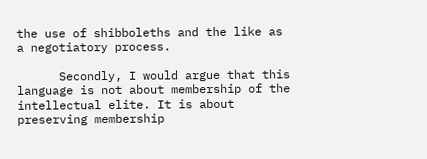the use of shibboleths and the like as a negotiatory process.

      Secondly, I would argue that this language is not about membership of the intellectual elite. It is about preserving membership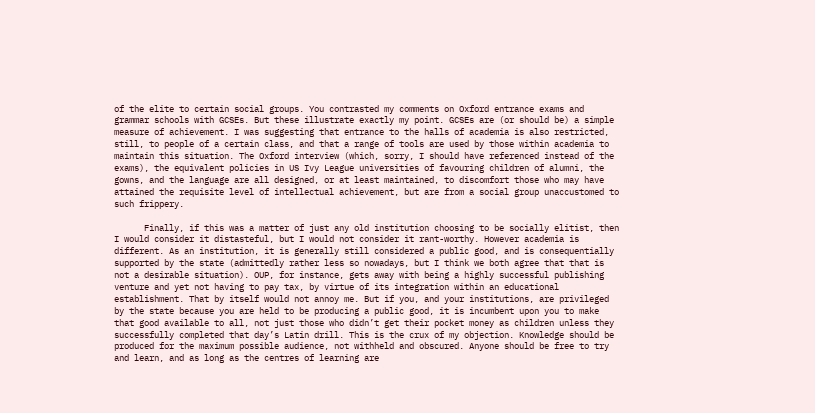of the elite to certain social groups. You contrasted my comments on Oxford entrance exams and grammar schools with GCSEs. But these illustrate exactly my point. GCSEs are (or should be) a simple measure of achievement. I was suggesting that entrance to the halls of academia is also restricted, still, to people of a certain class, and that a range of tools are used by those within academia to maintain this situation. The Oxford interview (which, sorry, I should have referenced instead of the exams), the equivalent policies in US Ivy League universities of favouring children of alumni, the gowns, and the language are all designed, or at least maintained, to discomfort those who may have attained the requisite level of intellectual achievement, but are from a social group unaccustomed to such frippery.

      Finally, if this was a matter of just any old institution choosing to be socially elitist, then I would consider it distasteful, but I would not consider it rant-worthy. However academia is different. As an institution, it is generally still considered a public good, and is consequentially supported by the state (admittedly rather less so nowadays, but I think we both agree that that is not a desirable situation). OUP, for instance, gets away with being a highly successful publishing venture and yet not having to pay tax, by virtue of its integration within an educational establishment. That by itself would not annoy me. But if you, and your institutions, are privileged by the state because you are held to be producing a public good, it is incumbent upon you to make that good available to all, not just those who didn’t get their pocket money as children unless they successfully completed that day’s Latin drill. This is the crux of my objection. Knowledge should be produced for the maximum possible audience, not withheld and obscured. Anyone should be free to try and learn, and as long as the centres of learning are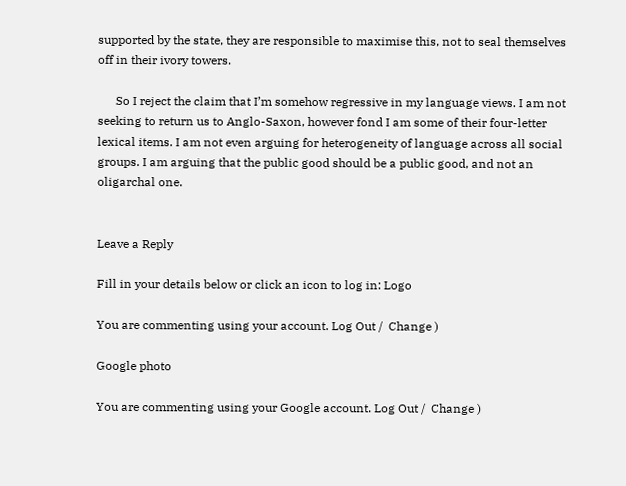supported by the state, they are responsible to maximise this, not to seal themselves off in their ivory towers.

      So I reject the claim that I’m somehow regressive in my language views. I am not seeking to return us to Anglo-Saxon, however fond I am some of their four-letter lexical items. I am not even arguing for heterogeneity of language across all social groups. I am arguing that the public good should be a public good, and not an oligarchal one.


Leave a Reply

Fill in your details below or click an icon to log in: Logo

You are commenting using your account. Log Out /  Change )

Google photo

You are commenting using your Google account. Log Out /  Change )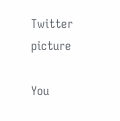Twitter picture

You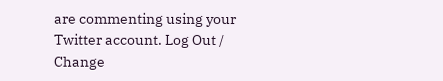are commenting using your Twitter account. Log Out /  Change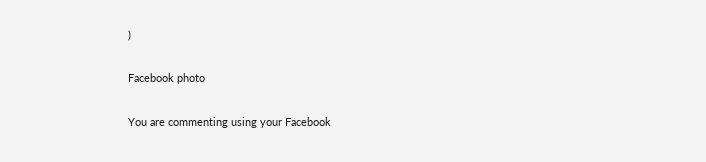)

Facebook photo

You are commenting using your Facebook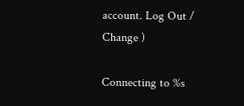account. Log Out /  Change )

Connecting to %s